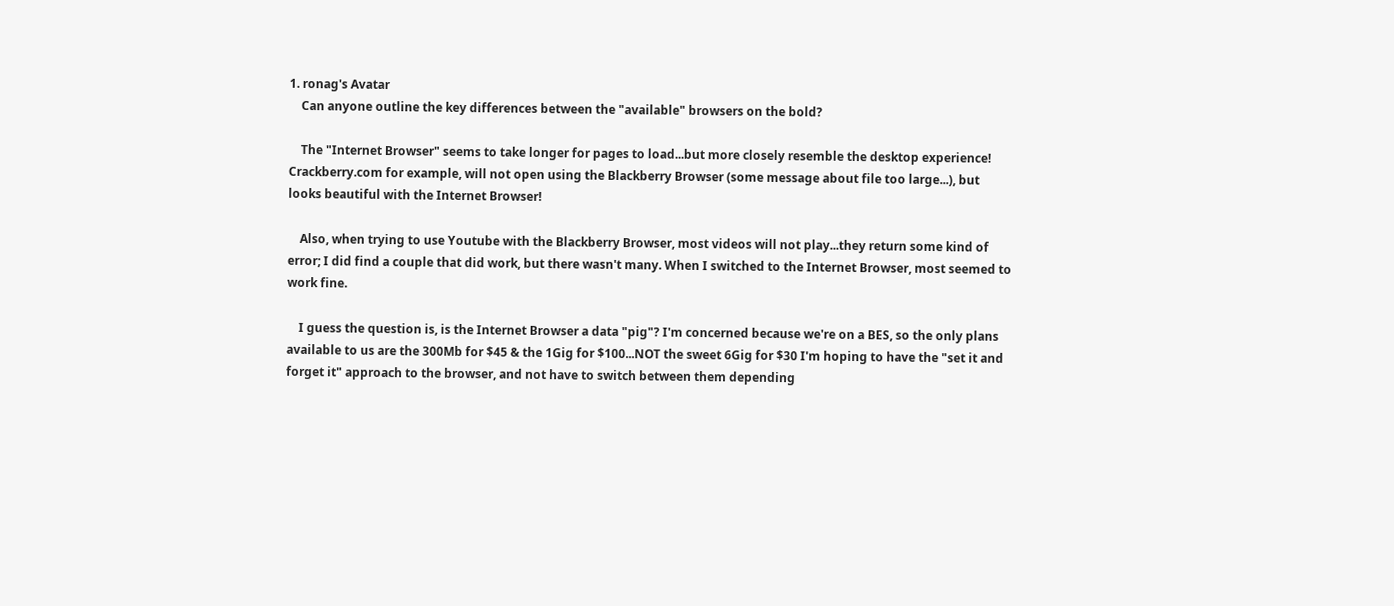1. ronag's Avatar
    Can anyone outline the key differences between the "available" browsers on the bold?

    The "Internet Browser" seems to take longer for pages to load...but more closely resemble the desktop experience! Crackberry.com for example, will not open using the Blackberry Browser (some message about file too large...), but looks beautiful with the Internet Browser!

    Also, when trying to use Youtube with the Blackberry Browser, most videos will not play...they return some kind of error; I did find a couple that did work, but there wasn't many. When I switched to the Internet Browser, most seemed to work fine.

    I guess the question is, is the Internet Browser a data "pig"? I'm concerned because we're on a BES, so the only plans available to us are the 300Mb for $45 & the 1Gig for $100...NOT the sweet 6Gig for $30 I'm hoping to have the "set it and forget it" approach to the browser, and not have to switch between them depending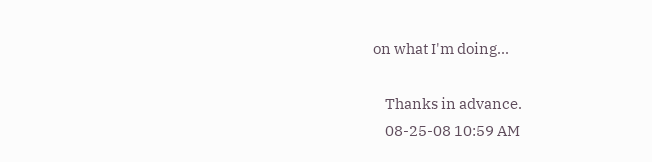on what I'm doing...

    Thanks in advance.
    08-25-08 10:59 AM